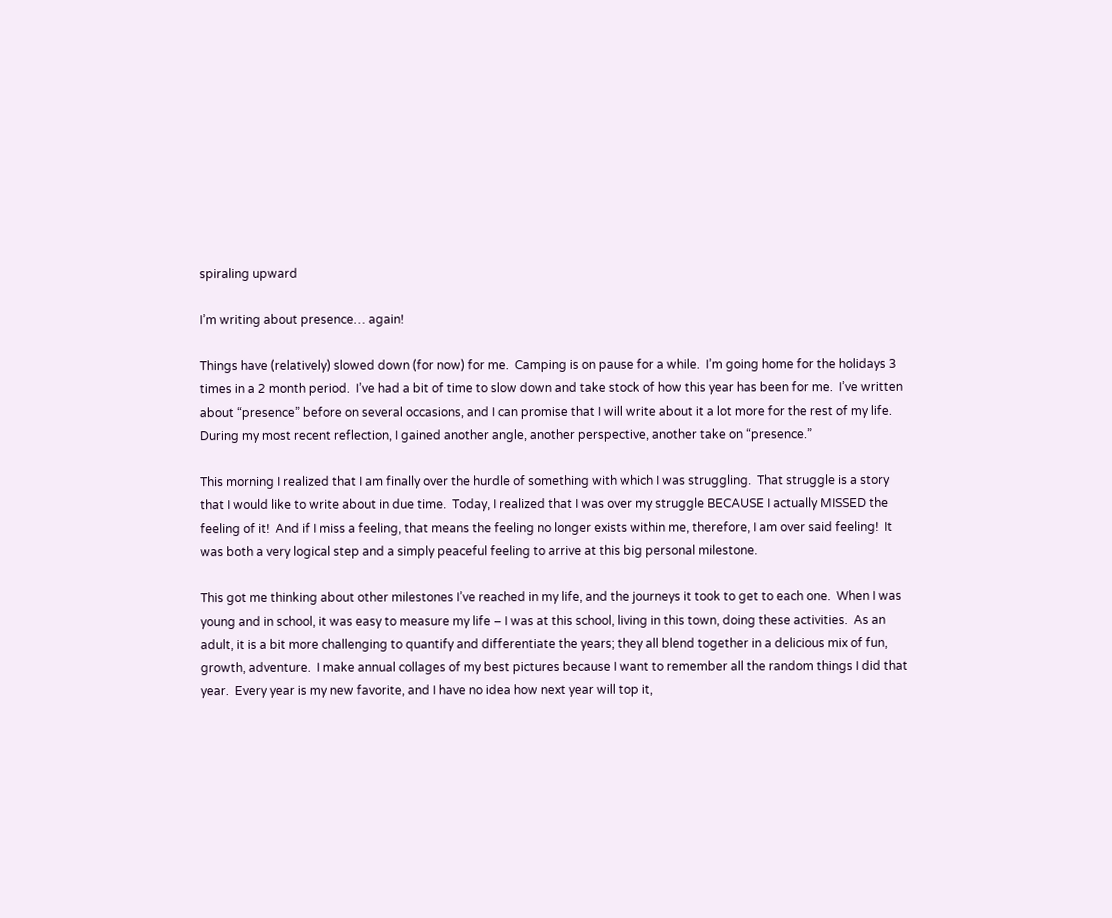spiraling upward

I’m writing about presence… again!

Things have (relatively) slowed down (for now) for me.  Camping is on pause for a while.  I’m going home for the holidays 3 times in a 2 month period.  I’ve had a bit of time to slow down and take stock of how this year has been for me.  I’ve written about “presence” before on several occasions, and I can promise that I will write about it a lot more for the rest of my life.  During my most recent reflection, I gained another angle, another perspective, another take on “presence.”

This morning I realized that I am finally over the hurdle of something with which I was struggling.  That struggle is a story that I would like to write about in due time.  Today, I realized that I was over my struggle BECAUSE I actually MISSED the feeling of it!  And if I miss a feeling, that means the feeling no longer exists within me, therefore, I am over said feeling!  It was both a very logical step and a simply peaceful feeling to arrive at this big personal milestone.

This got me thinking about other milestones I’ve reached in my life, and the journeys it took to get to each one.  When I was young and in school, it was easy to measure my life – I was at this school, living in this town, doing these activities.  As an adult, it is a bit more challenging to quantify and differentiate the years; they all blend together in a delicious mix of fun, growth, adventure.  I make annual collages of my best pictures because I want to remember all the random things I did that year.  Every year is my new favorite, and I have no idea how next year will top it,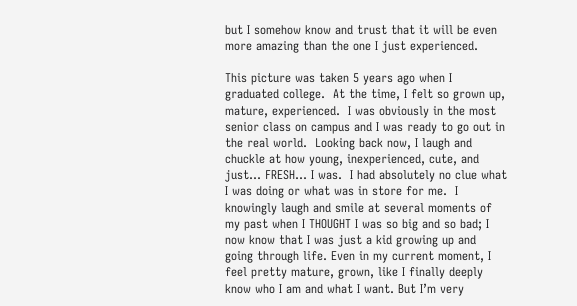but I somehow know and trust that it will be even more amazing than the one I just experienced.

This picture was taken 5 years ago when I graduated college.  At the time, I felt so grown up, mature, experienced.  I was obviously in the most senior class on campus and I was ready to go out in the real world.  Looking back now, I laugh and chuckle at how young, inexperienced, cute, and just… FRESH… I was.  I had absolutely no clue what I was doing or what was in store for me.  I knowingly laugh and smile at several moments of my past when I THOUGHT I was so big and so bad; I now know that I was just a kid growing up and going through life. Even in my current moment, I feel pretty mature, grown, like I finally deeply know who I am and what I want. But I’m very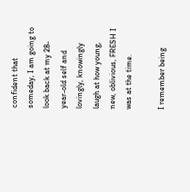confident that someday, I am going to look back at my 28-year-old self and lovingly, knowingly laugh at how young, new, oblivious, FRESH I was at the time.

I remember being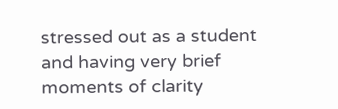stressed out as a student and having very brief moments of clarity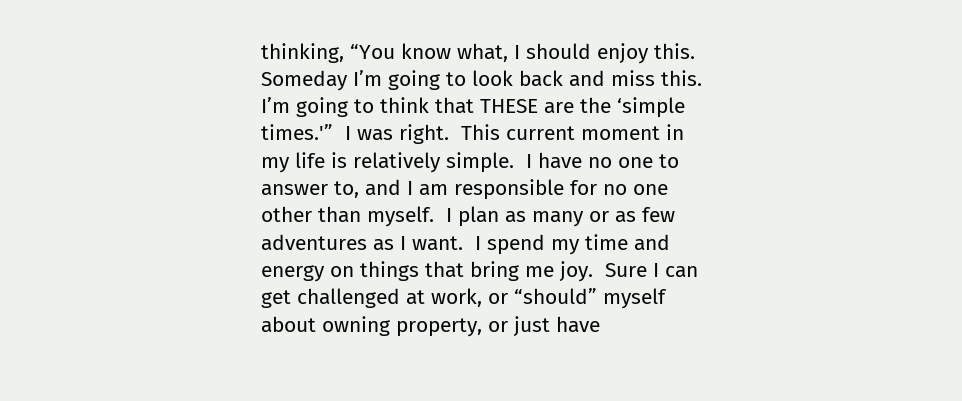thinking, “You know what, I should enjoy this.  Someday I’m going to look back and miss this.  I’m going to think that THESE are the ‘simple times.'”  I was right.  This current moment in my life is relatively simple.  I have no one to answer to, and I am responsible for no one other than myself.  I plan as many or as few adventures as I want.  I spend my time and energy on things that bring me joy.  Sure I can get challenged at work, or “should” myself about owning property, or just have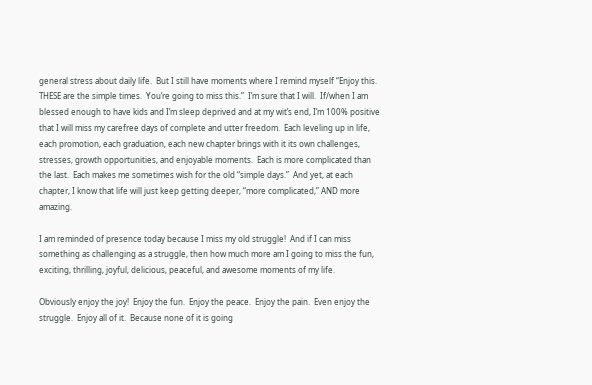general stress about daily life.  But I still have moments where I remind myself “Enjoy this.  THESE are the simple times.  You’re going to miss this.”  I’m sure that I will.  If/when I am blessed enough to have kids and I’m sleep deprived and at my wit’s end, I’m 100% positive that I will miss my carefree days of complete and utter freedom.  Each leveling up in life, each promotion, each graduation, each new chapter brings with it its own challenges, stresses, growth opportunities, and enjoyable moments.  Each is more complicated than the last.  Each makes me sometimes wish for the old “simple days.”  And yet, at each chapter, I know that life will just keep getting deeper, “more complicated,” AND more amazing.

I am reminded of presence today because I miss my old struggle!  And if I can miss something as challenging as a struggle, then how much more am I going to miss the fun, exciting, thrilling, joyful, delicious, peaceful, and awesome moments of my life.

Obviously enjoy the joy!  Enjoy the fun.  Enjoy the peace.  Enjoy the pain.  Even enjoy the struggle.  Enjoy all of it.  Because none of it is going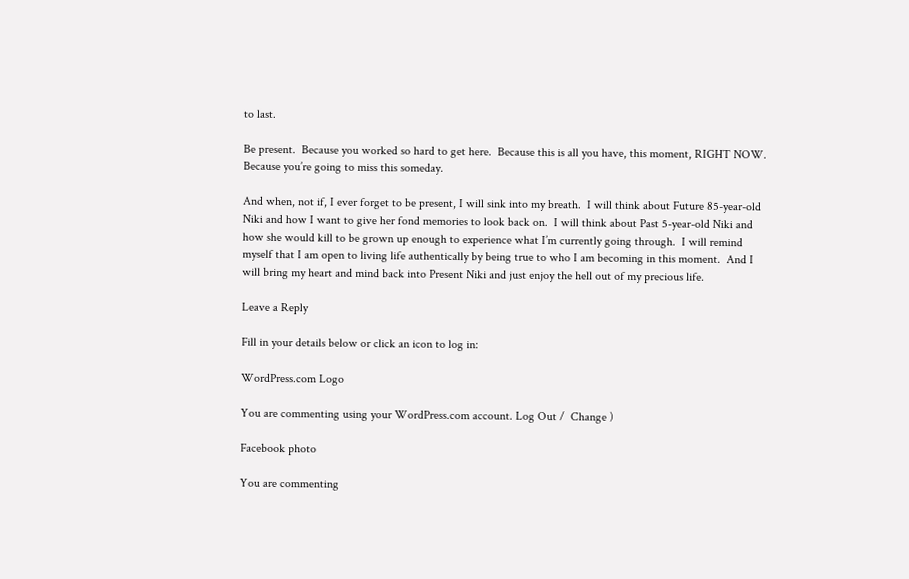to last.

Be present.  Because you worked so hard to get here.  Because this is all you have, this moment, RIGHT NOW.  Because you’re going to miss this someday.

And when, not if, I ever forget to be present, I will sink into my breath.  I will think about Future 85-year-old Niki and how I want to give her fond memories to look back on.  I will think about Past 5-year-old Niki and how she would kill to be grown up enough to experience what I’m currently going through.  I will remind myself that I am open to living life authentically by being true to who I am becoming in this moment.  And I will bring my heart and mind back into Present Niki and just enjoy the hell out of my precious life.

Leave a Reply

Fill in your details below or click an icon to log in:

WordPress.com Logo

You are commenting using your WordPress.com account. Log Out /  Change )

Facebook photo

You are commenting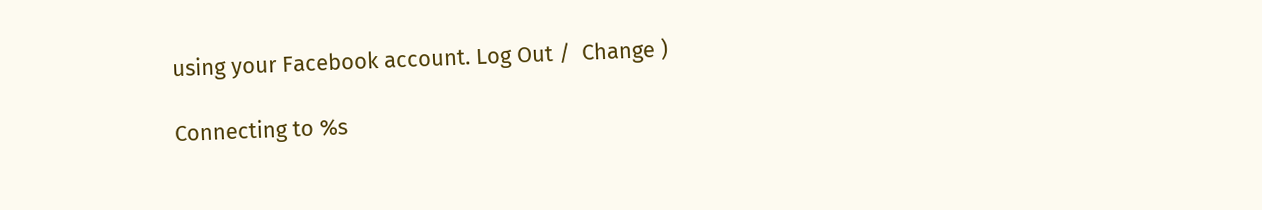using your Facebook account. Log Out /  Change )

Connecting to %s